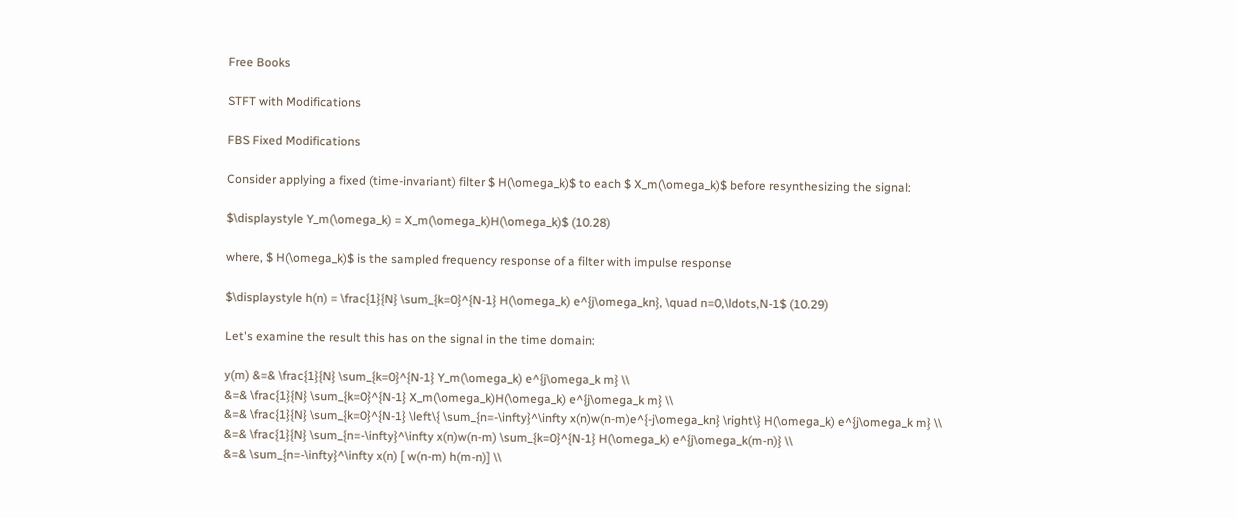Free Books

STFT with Modifications

FBS Fixed Modifications

Consider applying a fixed (time-invariant) filter $ H(\omega_k)$ to each $ X_m(\omega_k)$ before resynthesizing the signal:

$\displaystyle Y_m(\omega_k) = X_m(\omega_k)H(\omega_k)$ (10.28)

where, $ H(\omega_k)$ is the sampled frequency response of a filter with impulse response

$\displaystyle h(n) = \frac{1}{N} \sum_{k=0}^{N-1} H(\omega_k) e^{j\omega_kn}, \quad n=0,\ldots,N-1$ (10.29)

Let's examine the result this has on the signal in the time domain:

y(m) &=& \frac{1}{N} \sum_{k=0}^{N-1} Y_m(\omega_k) e^{j\omega_k m} \\
&=& \frac{1}{N} \sum_{k=0}^{N-1} X_m(\omega_k)H(\omega_k) e^{j\omega_k m} \\
&=& \frac{1}{N} \sum_{k=0}^{N-1} \left\{ \sum_{n=-\infty}^\infty x(n)w(n-m)e^{-j\omega_kn} \right\} H(\omega_k) e^{j\omega_k m} \\
&=& \frac{1}{N} \sum_{n=-\infty}^\infty x(n)w(n-m) \sum_{k=0}^{N-1} H(\omega_k) e^{j\omega_k(m-n)} \\
&=& \sum_{n=-\infty}^\infty x(n) [ w(n-m) h(m-n)] \\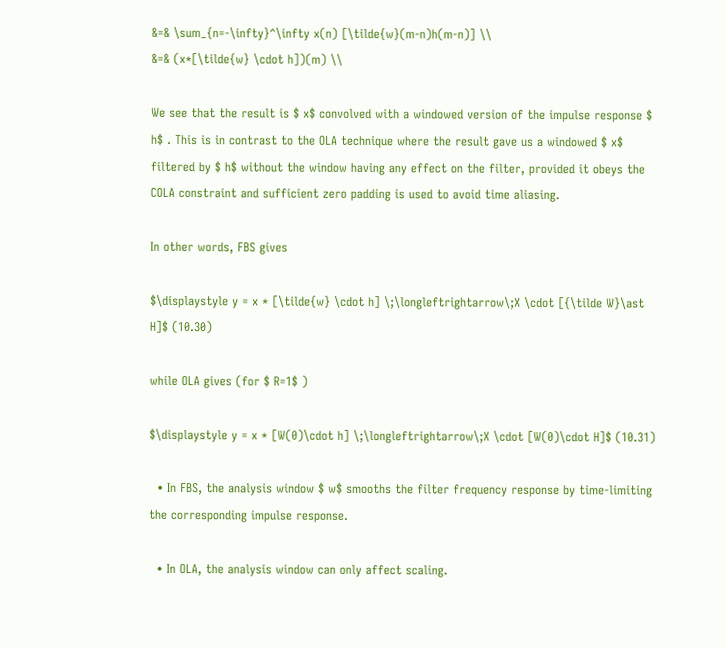&=& \sum_{n=-\infty}^\infty x(n) [\tilde{w}(m-n)h(m-n)] \\
&=& (x*[\tilde{w} \cdot h])(m) \\

We see that the result is $ x$ convolved with a windowed version of the impulse response $ h$ . This is in contrast to the OLA technique where the result gave us a windowed $ x$ filtered by $ h$ without the window having any effect on the filter, provided it obeys the COLA constraint and sufficient zero padding is used to avoid time aliasing.

In other words, FBS gives

$\displaystyle y = x * [\tilde{w} \cdot h] \;\longleftrightarrow\;X \cdot [{\tilde W}\ast H]$ (10.30)

while OLA gives (for $ R=1$ )

$\displaystyle y = x * [W(0)\cdot h] \;\longleftrightarrow\;X \cdot [W(0)\cdot H]$ (10.31)

  • In FBS, the analysis window $ w$ smooths the filter frequency response by time-limiting the corresponding impulse response.

  • In OLA, the analysis window can only affect scaling.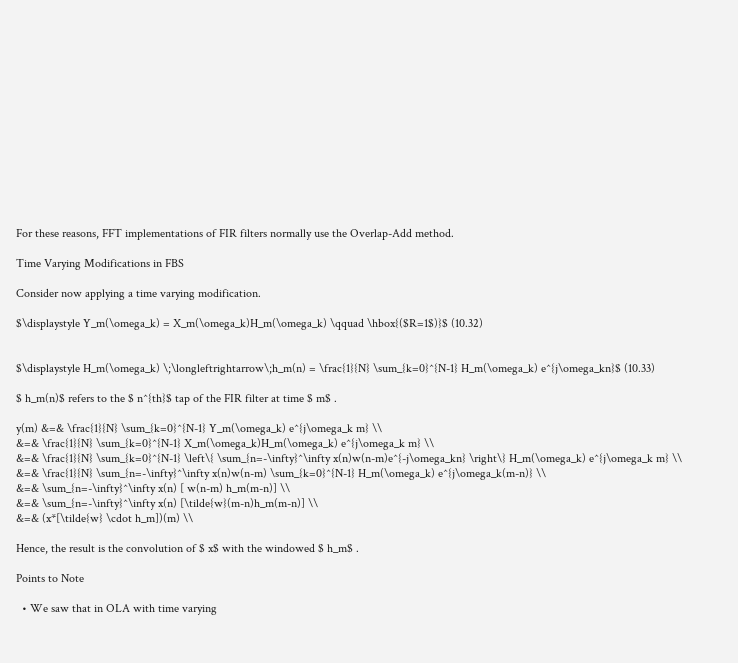For these reasons, FFT implementations of FIR filters normally use the Overlap-Add method.

Time Varying Modifications in FBS

Consider now applying a time varying modification.

$\displaystyle Y_m(\omega_k) = X_m(\omega_k)H_m(\omega_k) \qquad \hbox{($R=1$)}$ (10.32)


$\displaystyle H_m(\omega_k) \;\longleftrightarrow\;h_m(n) = \frac{1}{N} \sum_{k=0}^{N-1} H_m(\omega_k) e^{j\omega_kn}$ (10.33)

$ h_m(n)$ refers to the $ n^{th}$ tap of the FIR filter at time $ m$ .

y(m) &=& \frac{1}{N} \sum_{k=0}^{N-1} Y_m(\omega_k) e^{j\omega_k m} \\
&=& \frac{1}{N} \sum_{k=0}^{N-1} X_m(\omega_k)H_m(\omega_k) e^{j\omega_k m} \\
&=& \frac{1}{N} \sum_{k=0}^{N-1} \left\{ \sum_{n=-\infty}^\infty x(n)w(n-m)e^{-j\omega_kn} \right\} H_m(\omega_k) e^{j\omega_k m} \\
&=& \frac{1}{N} \sum_{n=-\infty}^\infty x(n)w(n-m) \sum_{k=0}^{N-1} H_m(\omega_k) e^{j\omega_k(m-n)} \\
&=& \sum_{n=-\infty}^\infty x(n) [ w(n-m) h_m(m-n)] \\
&=& \sum_{n=-\infty}^\infty x(n) [\tilde{w}(m-n)h_m(m-n)] \\
&=& (x*[\tilde{w} \cdot h_m])(m) \\

Hence, the result is the convolution of $ x$ with the windowed $ h_m$ .

Points to Note

  • We saw that in OLA with time varying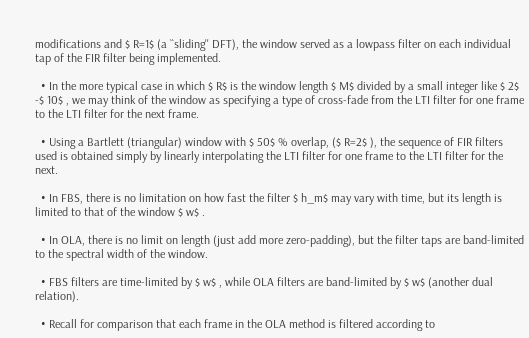modifications and $ R=1$ (a ``sliding'' DFT), the window served as a lowpass filter on each individual tap of the FIR filter being implemented.

  • In the more typical case in which $ R$ is the window length $ M$ divided by a small integer like $ 2$ -$ 10$ , we may think of the window as specifying a type of cross-fade from the LTI filter for one frame to the LTI filter for the next frame.

  • Using a Bartlett (triangular) window with $ 50$ % overlap, ($ R=2$ ), the sequence of FIR filters used is obtained simply by linearly interpolating the LTI filter for one frame to the LTI filter for the next.

  • In FBS, there is no limitation on how fast the filter $ h_m$ may vary with time, but its length is limited to that of the window $ w$ .

  • In OLA, there is no limit on length (just add more zero-padding), but the filter taps are band-limited to the spectral width of the window.

  • FBS filters are time-limited by $ w$ , while OLA filters are band-limited by $ w$ (another dual relation).

  • Recall for comparison that each frame in the OLA method is filtered according to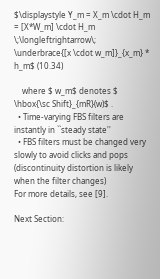$\displaystyle Y_m = X_m \cdot H_m = [X*W_m] \cdot H_m \;\longleftrightarrow\; \underbrace{[x \cdot w_m]}_{x_m} * h_m$ (10.34)

    where $ w_m$ denotes $ \hbox{\sc Shift}_{mR}(w)$ .
  • Time-varying FBS filters are instantly in ``steady state''
  • FBS filters must be changed very slowly to avoid clicks and pops (discontinuity distortion is likely when the filter changes)
For more details, see [9].

Next Section: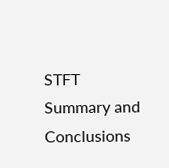STFT Summary and Conclusions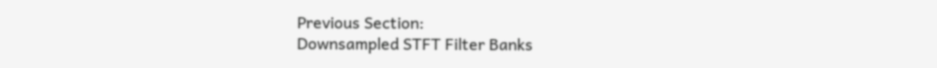Previous Section:
Downsampled STFT Filter Banks